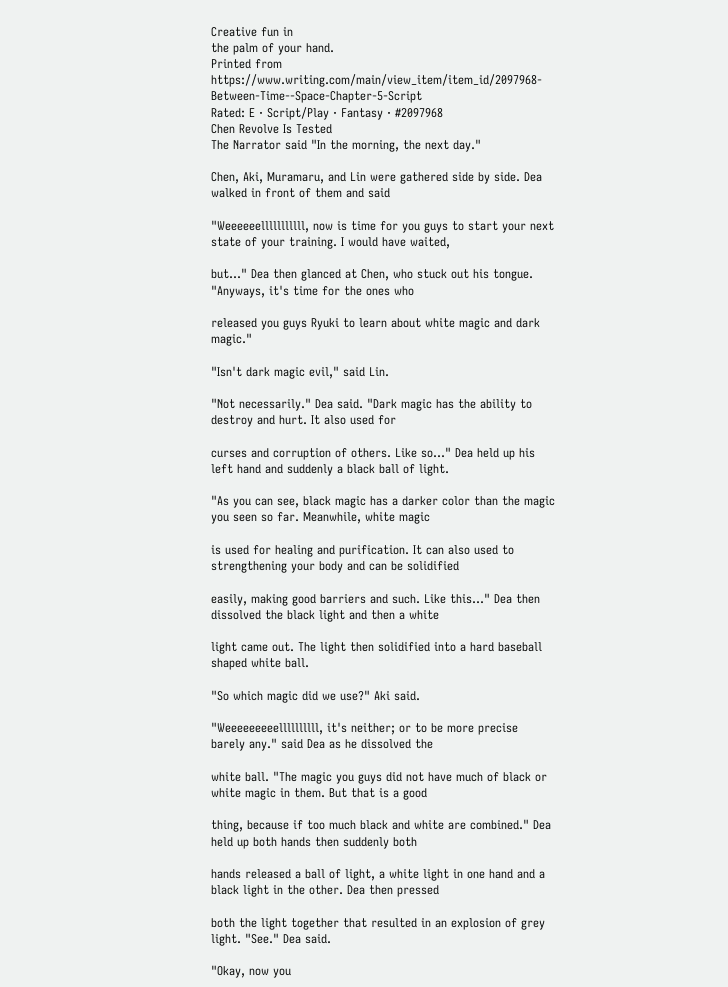Creative fun in
the palm of your hand.
Printed from https://www.writing.com/main/view_item/item_id/2097968-Between-Time--Space-Chapter-5-Script
Rated: E · Script/Play · Fantasy · #2097968
Chen Revolve Is Tested
The Narrator said "In the morning, the next day."

Chen, Aki, Muramaru, and Lin were gathered side by side. Dea walked in front of them and said

"Weeeeeelllllllllll, now is time for you guys to start your next state of your training. I would have waited,

but..." Dea then glanced at Chen, who stuck out his tongue. "Anyways, it's time for the ones who

released you guys Ryuki to learn about white magic and dark magic."

"Isn't dark magic evil," said Lin.

"Not necessarily." Dea said. "Dark magic has the ability to destroy and hurt. It also used for

curses and corruption of others. Like so..." Dea held up his left hand and suddenly a black ball of light.

"As you can see, black magic has a darker color than the magic you seen so far. Meanwhile, white magic

is used for healing and purification. It can also used to strengthening your body and can be solidified

easily, making good barriers and such. Like this..." Dea then dissolved the black light and then a white

light came out. The light then solidified into a hard baseball shaped white ball.

"So which magic did we use?" Aki said.

"Weeeeeeeeellllllllll, it's neither; or to be more precise barely any." said Dea as he dissolved the

white ball. "The magic you guys did not have much of black or white magic in them. But that is a good

thing, because if too much black and white are combined." Dea held up both hands then suddenly both

hands released a ball of light, a white light in one hand and a black light in the other. Dea then pressed

both the light together that resulted in an explosion of grey light. "See." Dea said.

"Okay, now you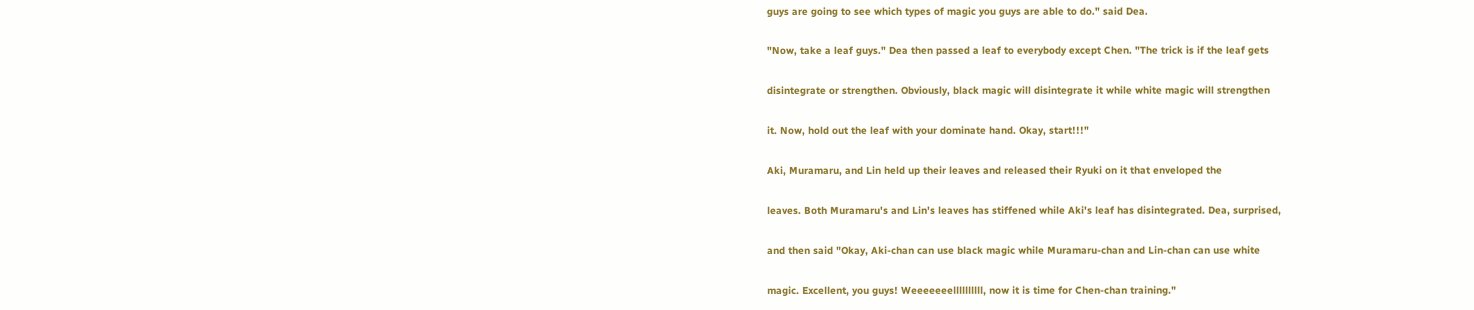guys are going to see which types of magic you guys are able to do." said Dea.

"Now, take a leaf guys." Dea then passed a leaf to everybody except Chen. "The trick is if the leaf gets

disintegrate or strengthen. Obviously, black magic will disintegrate it while white magic will strengthen

it. Now, hold out the leaf with your dominate hand. Okay, start!!!"

Aki, Muramaru, and Lin held up their leaves and released their Ryuki on it that enveloped the

leaves. Both Muramaru's and Lin's leaves has stiffened while Aki's leaf has disintegrated. Dea, surprised,

and then said "Okay, Aki-chan can use black magic while Muramaru-chan and Lin-chan can use white

magic. Excellent, you guys! Weeeeeeellllllllll, now it is time for Chen-chan training."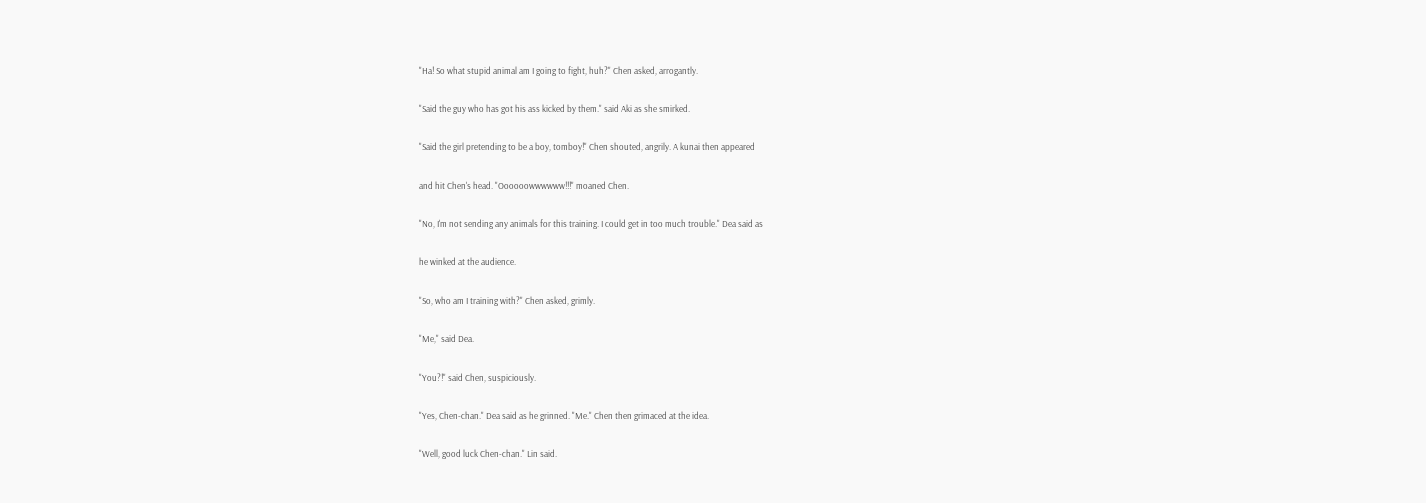"Ha! So what stupid animal am I going to fight, huh?" Chen asked, arrogantly.

"Said the guy who has got his ass kicked by them." said Aki as she smirked.

"Said the girl pretending to be a boy, tomboy!" Chen shouted, angrily. A kunai then appeared

and hit Chen's head. "Oooooowwwwww!!!" moaned Chen.

"No, I'm not sending any animals for this training. I could get in too much trouble." Dea said as

he winked at the audience.

"So, who am I training with?" Chen asked, grimly.

"Me," said Dea.

"You?!" said Chen, suspiciously.

"Yes, Chen-chan." Dea said as he grinned. "Me." Chen then grimaced at the idea.

"Well, good luck Chen-chan." Lin said.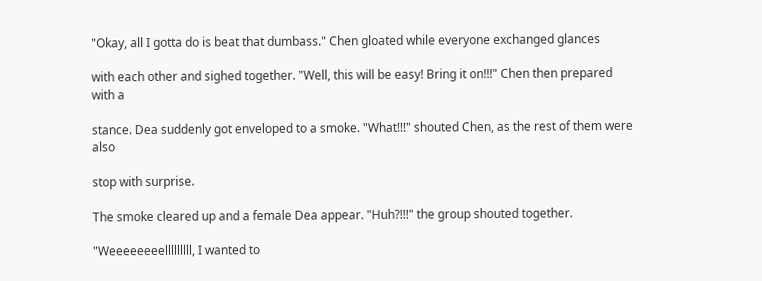"Okay, all I gotta do is beat that dumbass." Chen gloated while everyone exchanged glances

with each other and sighed together. "Well, this will be easy! Bring it on!!!" Chen then prepared with a

stance. Dea suddenly got enveloped to a smoke. "What!!!" shouted Chen, as the rest of them were also

stop with surprise.

The smoke cleared up and a female Dea appear. "Huh?!!!" the group shouted together.

"Weeeeeeeelllllllll, I wanted to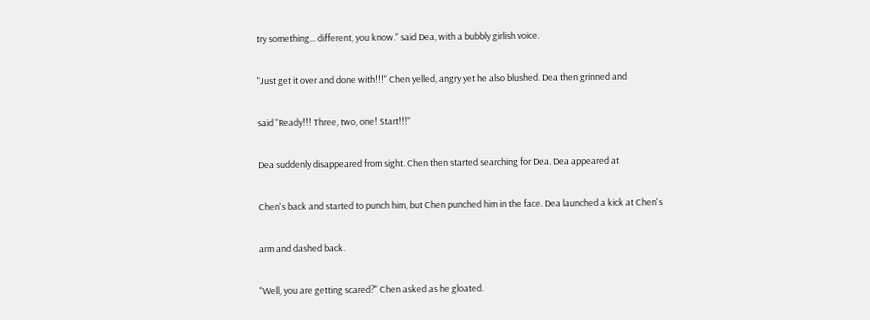try something... different, you know." said Dea, with a bubbly girlish voice.

"Just get it over and done with!!!" Chen yelled, angry yet he also blushed. Dea then grinned and

said "Ready!!! Three, two, one! Start!!!"

Dea suddenly disappeared from sight. Chen then started searching for Dea. Dea appeared at

Chen's back and started to punch him, but Chen punched him in the face. Dea launched a kick at Chen's

arm and dashed back.

"Well, you are getting scared?" Chen asked as he gloated.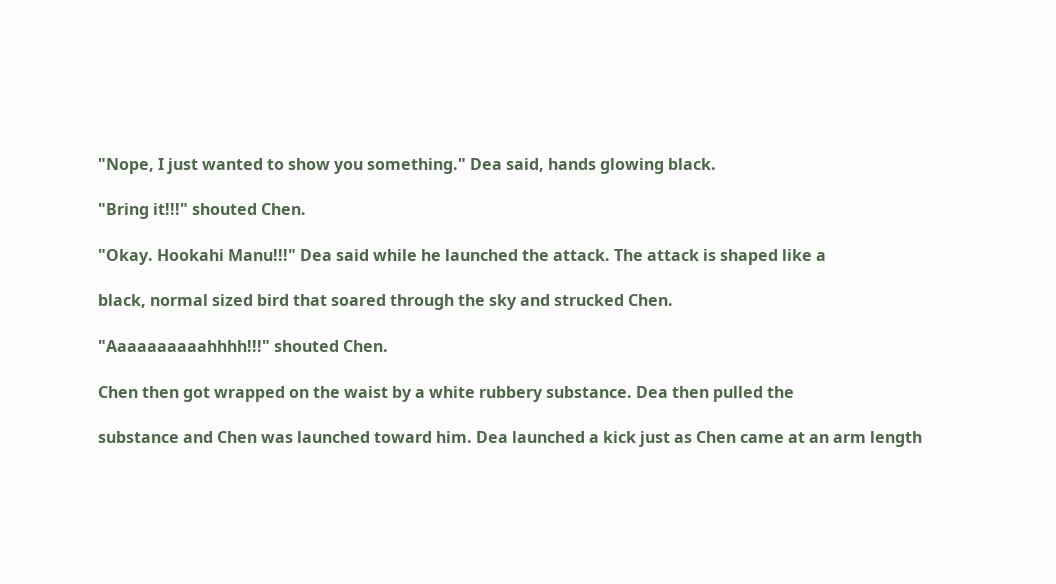"Nope, I just wanted to show you something." Dea said, hands glowing black.

"Bring it!!!" shouted Chen.

"Okay. Hookahi Manu!!!" Dea said while he launched the attack. The attack is shaped like a

black, normal sized bird that soared through the sky and strucked Chen.

"Aaaaaaaaaahhhh!!!" shouted Chen.

Chen then got wrapped on the waist by a white rubbery substance. Dea then pulled the

substance and Chen was launched toward him. Dea launched a kick just as Chen came at an arm length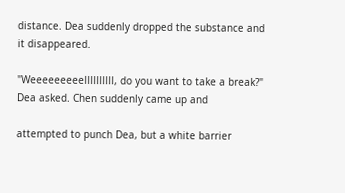distance. Dea suddenly dropped the substance and it disappeared.

"Weeeeeeeeellllllllll, do you want to take a break?" Dea asked. Chen suddenly came up and

attempted to punch Dea, but a white barrier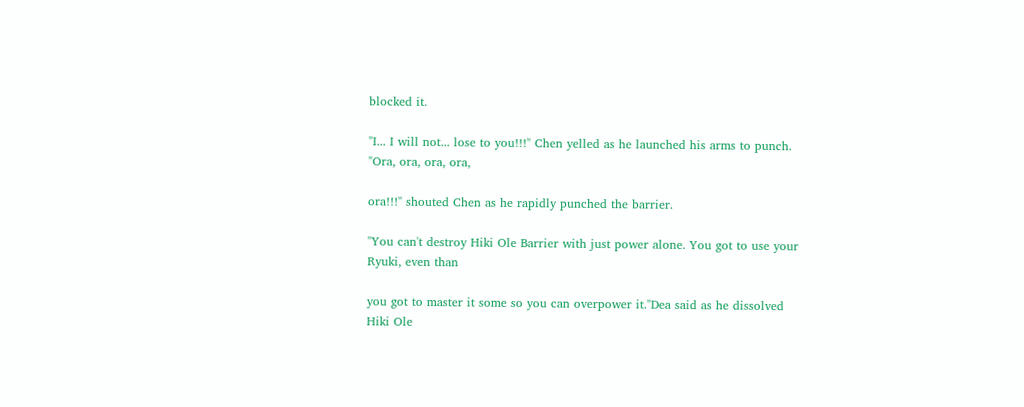blocked it.

"I... I will not... lose to you!!!" Chen yelled as he launched his arms to punch. "Ora, ora, ora, ora,

ora!!!" shouted Chen as he rapidly punched the barrier.

"You can't destroy Hiki Ole Barrier with just power alone. You got to use your Ryuki, even than

you got to master it some so you can overpower it."Dea said as he dissolved Hiki Ole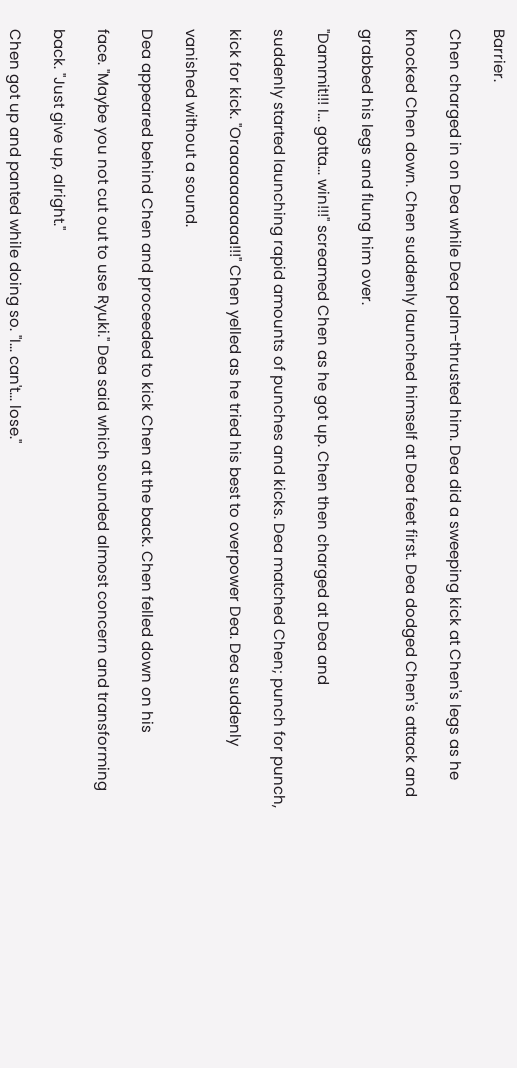Barrier.

Chen charged in on Dea while Dea palm-thrusted him. Dea did a sweeping kick at Chen's legs as he

knocked Chen down. Chen suddenly launched himself at Dea feet first. Dea dodged Chen's attack and

grabbed his legs and flung him over.

"Dammit!!! I... gotta... win!!!" screamed Chen as he got up. Chen then charged at Dea and

suddenly started launching rapid amounts of punches and kicks. Dea matched Chen; punch for punch,

kick for kick. "Oraaaaaaaaaa!!!" Chen yelled as he tried his best to overpower Dea. Dea suddenly

vanished without a sound.

Dea appeared behind Chen and proceeded to kick Chen at the back. Chen felled down on his

face. "Maybe you not cut out to use Ryuki." Dea said which sounded almost concern and transforming

back. "Just give up, alright."

Chen got up and panted while doing so. "I... can't... lose."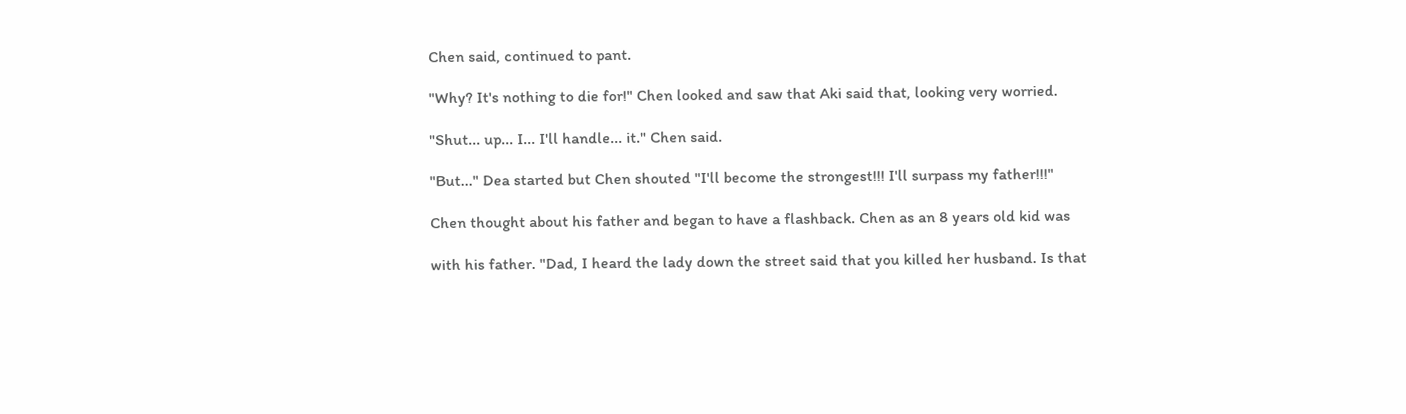Chen said, continued to pant.

"Why? It's nothing to die for!" Chen looked and saw that Aki said that, looking very worried.

"Shut... up... I... I'll handle... it." Chen said.

"But..." Dea started but Chen shouted "I'll become the strongest!!! I'll surpass my father!!!"

Chen thought about his father and began to have a flashback. Chen as an 8 years old kid was

with his father. "Dad, I heard the lady down the street said that you killed her husband. Is that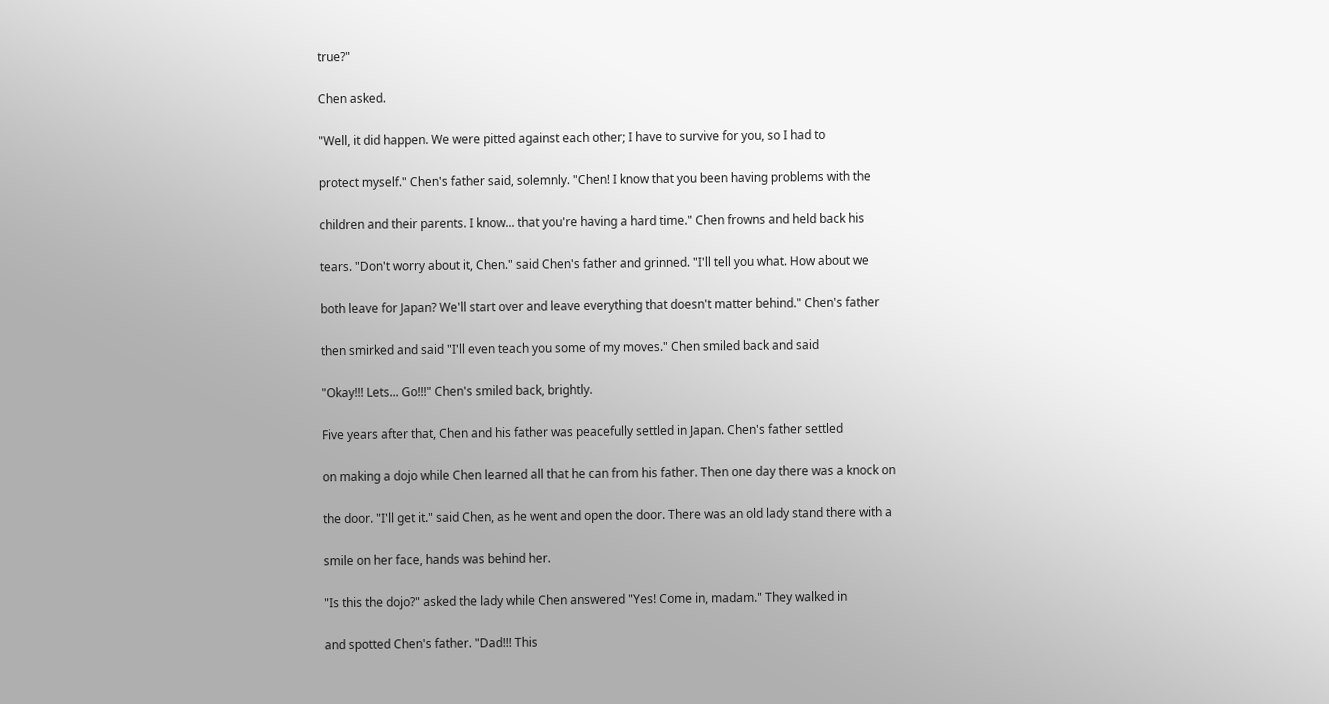true?"

Chen asked.

"Well, it did happen. We were pitted against each other; I have to survive for you, so I had to

protect myself." Chen's father said, solemnly. "Chen! I know that you been having problems with the

children and their parents. I know... that you're having a hard time." Chen frowns and held back his

tears. "Don't worry about it, Chen." said Chen's father and grinned. "I'll tell you what. How about we

both leave for Japan? We'll start over and leave everything that doesn't matter behind." Chen's father

then smirked and said "I'll even teach you some of my moves." Chen smiled back and said

"Okay!!! Lets... Go!!!" Chen's smiled back, brightly.

Five years after that, Chen and his father was peacefully settled in Japan. Chen's father settled

on making a dojo while Chen learned all that he can from his father. Then one day there was a knock on

the door. "I'll get it." said Chen, as he went and open the door. There was an old lady stand there with a

smile on her face, hands was behind her.

"Is this the dojo?" asked the lady while Chen answered "Yes! Come in, madam." They walked in

and spotted Chen's father. "Dad!!! This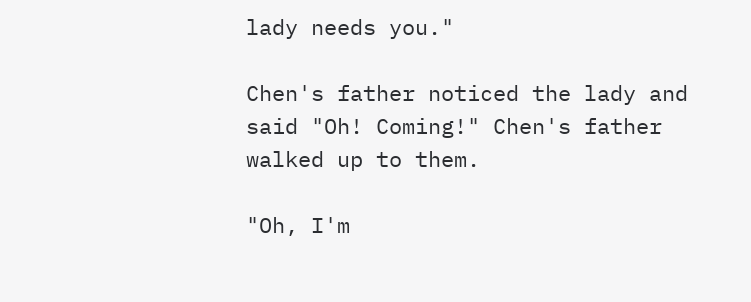lady needs you."

Chen's father noticed the lady and said "Oh! Coming!" Chen's father walked up to them.

"Oh, I'm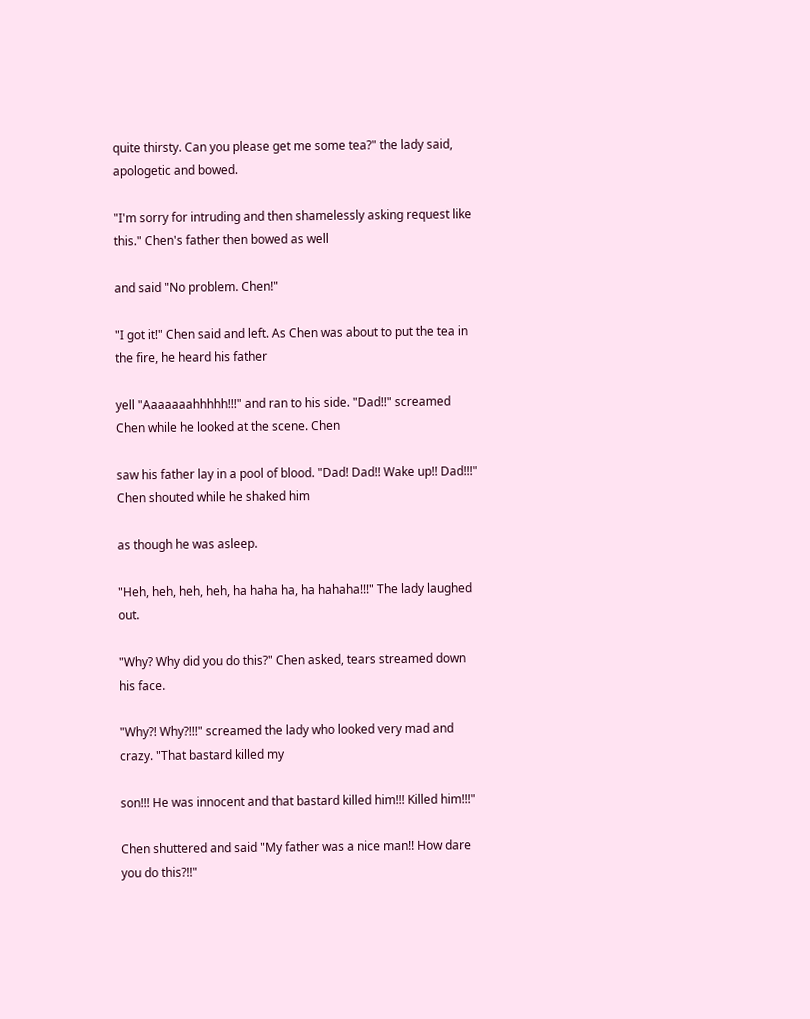quite thirsty. Can you please get me some tea?" the lady said, apologetic and bowed.

"I'm sorry for intruding and then shamelessly asking request like this." Chen's father then bowed as well

and said "No problem. Chen!"

"I got it!" Chen said and left. As Chen was about to put the tea in the fire, he heard his father

yell "Aaaaaaahhhhh!!!" and ran to his side. "Dad!!" screamed Chen while he looked at the scene. Chen

saw his father lay in a pool of blood. "Dad! Dad!! Wake up!! Dad!!!" Chen shouted while he shaked him

as though he was asleep.

"Heh, heh, heh, heh, ha haha ha, ha hahaha!!!" The lady laughed out.

"Why? Why did you do this?" Chen asked, tears streamed down his face.

"Why?! Why?!!!" screamed the lady who looked very mad and crazy. "That bastard killed my

son!!! He was innocent and that bastard killed him!!! Killed him!!!"

Chen shuttered and said "My father was a nice man!! How dare you do this?!!"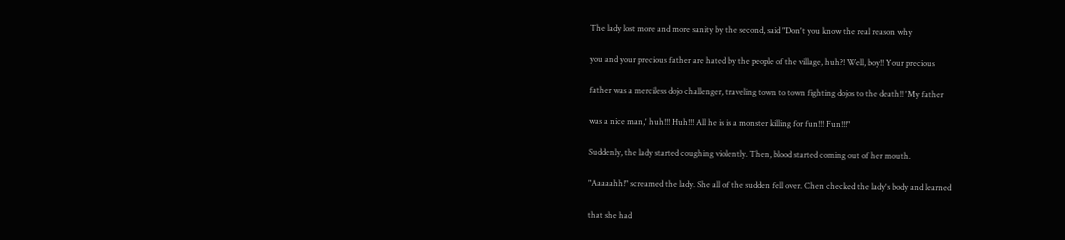The lady lost more and more sanity by the second, said "Don't you know the real reason why

you and your precious father are hated by the people of the village, huh?! Well, boy!! Your precious

father was a merciless dojo challenger, traveling town to town fighting dojos to the death!! 'My father

was a nice man,' huh!!! Huh!!! All he is is a monster killing for fun!!! Fun!!!"

Suddenly, the lady started coughing violently. Then, blood started coming out of her mouth.

"Aaaaahh!" screamed the lady. She all of the sudden fell over. Chen checked the lady's body and learned

that she had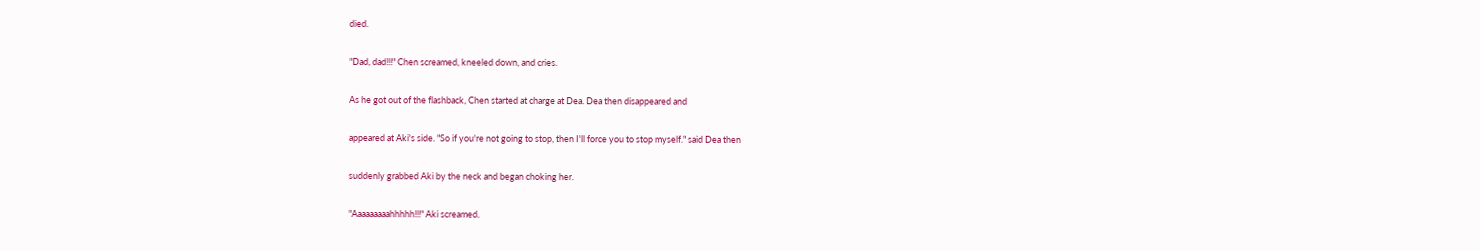died.

"Dad, dad!!!" Chen screamed, kneeled down, and cries.

As he got out of the flashback, Chen started at charge at Dea. Dea then disappeared and

appeared at Aki's side. "So if you're not going to stop, then I'll force you to stop myself." said Dea then

suddenly grabbed Aki by the neck and began choking her.

"Aaaaaaaaahhhhh!!!" Aki screamed.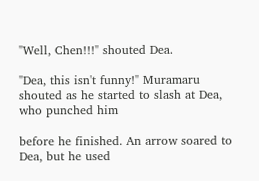"Well, Chen!!!" shouted Dea.

"Dea, this isn't funny!" Muramaru shouted as he started to slash at Dea, who punched him

before he finished. An arrow soared to Dea, but he used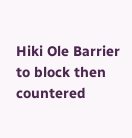Hiki Ole Barrier to block then countered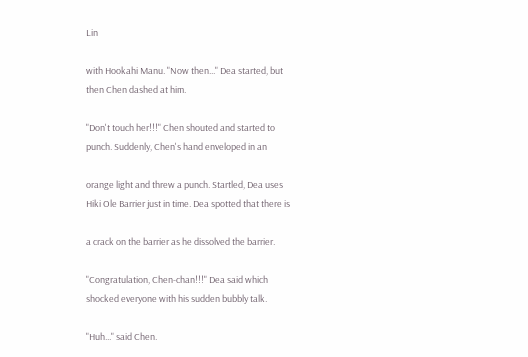Lin

with Hookahi Manu. "Now then..." Dea started, but then Chen dashed at him.

"Don't touch her!!!" Chen shouted and started to punch. Suddenly, Chen's hand enveloped in an

orange light and threw a punch. Startled, Dea uses Hiki Ole Barrier just in time. Dea spotted that there is

a crack on the barrier as he dissolved the barrier.

"Congratulation, Chen-chan!!!" Dea said which shocked everyone with his sudden bubbly talk.

"Huh..." said Chen.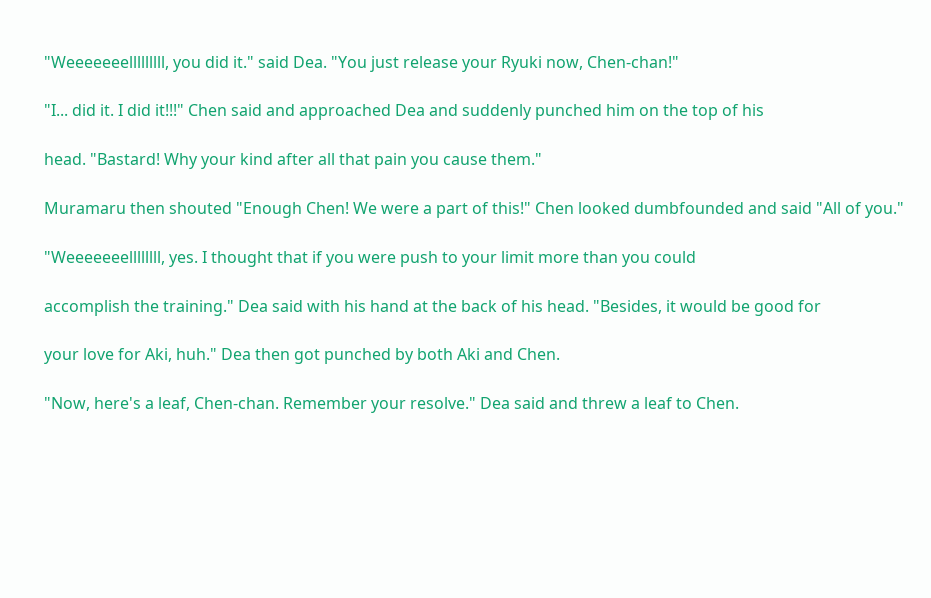"Weeeeeeelllllllll, you did it." said Dea. "You just release your Ryuki now, Chen-chan!"

"I... did it. I did it!!!" Chen said and approached Dea and suddenly punched him on the top of his

head. "Bastard! Why your kind after all that pain you cause them."

Muramaru then shouted "Enough Chen! We were a part of this!" Chen looked dumbfounded and said "All of you."

"Weeeeeeellllllll, yes. I thought that if you were push to your limit more than you could

accomplish the training." Dea said with his hand at the back of his head. "Besides, it would be good for

your love for Aki, huh." Dea then got punched by both Aki and Chen.

"Now, here's a leaf, Chen-chan. Remember your resolve." Dea said and threw a leaf to Chen.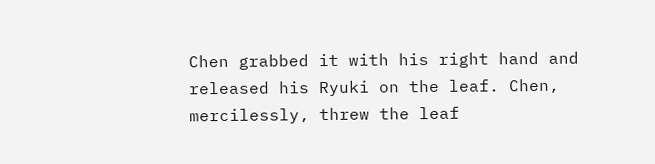Chen grabbed it with his right hand and released his Ryuki on the leaf. Chen, mercilessly, threw the leaf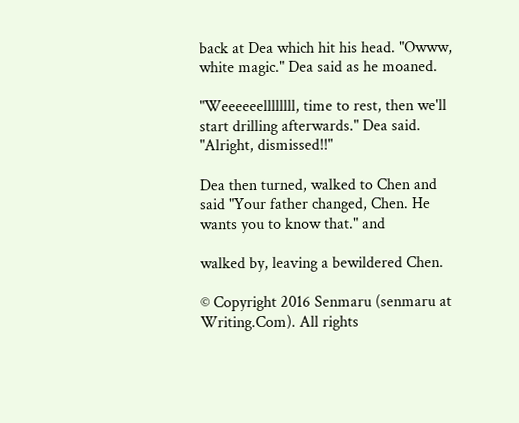back at Dea which hit his head. "Owww, white magic." Dea said as he moaned.

"Weeeeeellllllll, time to rest, then we'll start drilling afterwards." Dea said. "Alright, dismissed!!"

Dea then turned, walked to Chen and said "Your father changed, Chen. He wants you to know that." and

walked by, leaving a bewildered Chen.

© Copyright 2016 Senmaru (senmaru at Writing.Com). All rights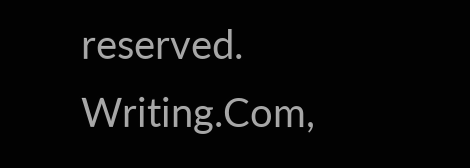reserved.
Writing.Com,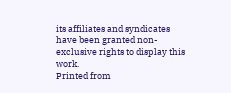its affiliates and syndicates have been granted non-exclusive rights to display this work.
Printed from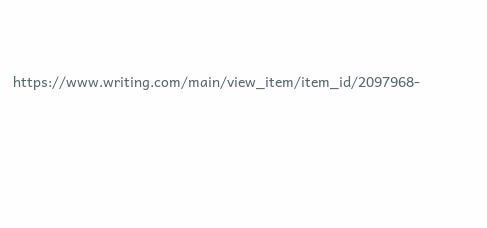https://www.writing.com/main/view_item/item_id/2097968-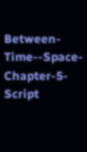Between-Time--Space-Chapter-5-Script